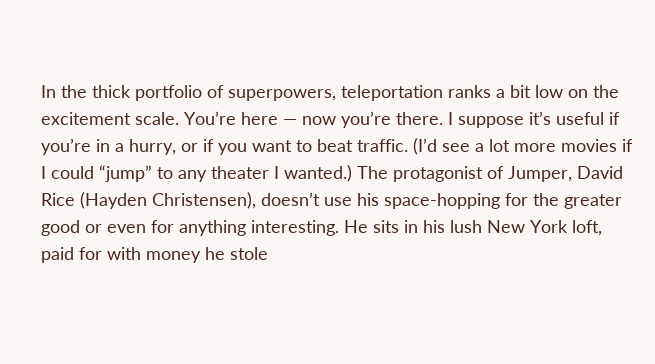In the thick portfolio of superpowers, teleportation ranks a bit low on the excitement scale. You’re here — now you’re there. I suppose it’s useful if you’re in a hurry, or if you want to beat traffic. (I’d see a lot more movies if I could “jump” to any theater I wanted.) The protagonist of Jumper, David Rice (Hayden Christensen), doesn’t use his space-hopping for the greater good or even for anything interesting. He sits in his lush New York loft, paid for with money he stole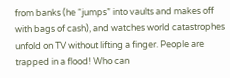from banks (he “jumps” into vaults and makes off with bags of cash), and watches world catastrophes unfold on TV without lifting a finger. People are trapped in a flood! Who can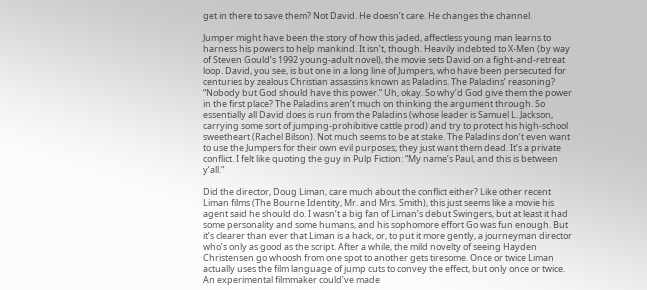get in there to save them? Not David. He doesn’t care. He changes the channel.

Jumper might have been the story of how this jaded, affectless young man learns to harness his powers to help mankind. It isn’t, though. Heavily indebted to X-Men (by way of Steven Gould’s 1992 young-adult novel), the movie sets David on a fight-and-retreat loop. David, you see, is but one in a long line of Jumpers, who have been persecuted for centuries by zealous Christian assassins known as Paladins. The Paladins’ reasoning? “Nobody but God should have this power.” Uh, okay. So why’d God give them the power in the first place? The Paladins aren’t much on thinking the argument through. So essentially all David does is run from the Paladins (whose leader is Samuel L. Jackson, carrying some sort of jumping-prohibitive cattle prod) and try to protect his high-school sweetheart (Rachel Bilson). Not much seems to be at stake. The Paladins don’t even want to use the Jumpers for their own evil purposes; they just want them dead. It’s a private conflict. I felt like quoting the guy in Pulp Fiction: “My name’s Paul, and this is between y’all.”

Did the director, Doug Liman, care much about the conflict either? Like other recent Liman films (The Bourne Identity, Mr. and Mrs. Smith), this just seems like a movie his agent said he should do. I wasn’t a big fan of Liman’s debut Swingers, but at least it had some personality and some humans, and his sophomore effort Go was fun enough. But it’s clearer than ever that Liman is a hack, or, to put it more gently, a journeyman director who’s only as good as the script. After a while, the mild novelty of seeing Hayden Christensen go whoosh from one spot to another gets tiresome. Once or twice Liman actually uses the film language of jump cuts to convey the effect, but only once or twice. An experimental filmmaker could’ve made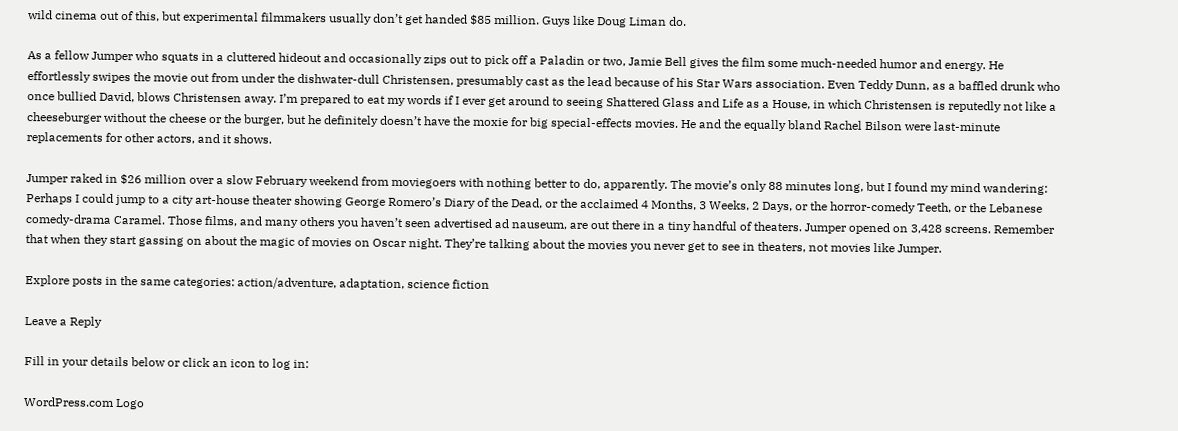wild cinema out of this, but experimental filmmakers usually don’t get handed $85 million. Guys like Doug Liman do.

As a fellow Jumper who squats in a cluttered hideout and occasionally zips out to pick off a Paladin or two, Jamie Bell gives the film some much-needed humor and energy. He effortlessly swipes the movie out from under the dishwater-dull Christensen, presumably cast as the lead because of his Star Wars association. Even Teddy Dunn, as a baffled drunk who once bullied David, blows Christensen away. I’m prepared to eat my words if I ever get around to seeing Shattered Glass and Life as a House, in which Christensen is reputedly not like a cheeseburger without the cheese or the burger, but he definitely doesn’t have the moxie for big special-effects movies. He and the equally bland Rachel Bilson were last-minute replacements for other actors, and it shows.

Jumper raked in $26 million over a slow February weekend from moviegoers with nothing better to do, apparently. The movie’s only 88 minutes long, but I found my mind wandering: Perhaps I could jump to a city art-house theater showing George Romero’s Diary of the Dead, or the acclaimed 4 Months, 3 Weeks, 2 Days, or the horror-comedy Teeth, or the Lebanese comedy-drama Caramel. Those films, and many others you haven’t seen advertised ad nauseum, are out there in a tiny handful of theaters. Jumper opened on 3,428 screens. Remember that when they start gassing on about the magic of movies on Oscar night. They’re talking about the movies you never get to see in theaters, not movies like Jumper.

Explore posts in the same categories: action/adventure, adaptation, science fiction

Leave a Reply

Fill in your details below or click an icon to log in:

WordPress.com Logo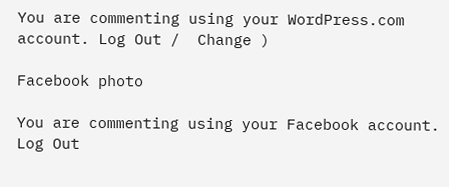You are commenting using your WordPress.com account. Log Out /  Change )

Facebook photo

You are commenting using your Facebook account. Log Out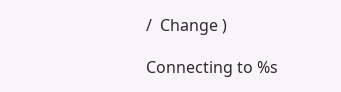/  Change )

Connecting to %s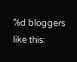%d bloggers like this: